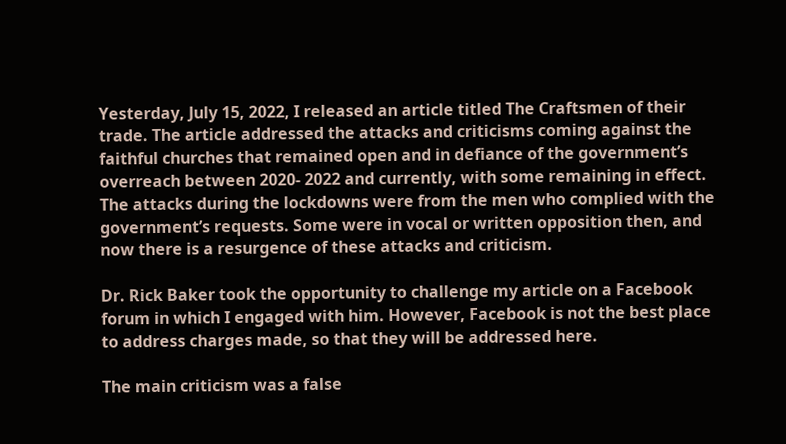Yesterday, July 15, 2022, I released an article titled The Craftsmen of their trade. The article addressed the attacks and criticisms coming against the faithful churches that remained open and in defiance of the government’s overreach between 2020- 2022 and currently, with some remaining in effect. The attacks during the lockdowns were from the men who complied with the government’s requests. Some were in vocal or written opposition then, and now there is a resurgence of these attacks and criticism.

Dr. Rick Baker took the opportunity to challenge my article on a Facebook forum in which I engaged with him. However, Facebook is not the best place to address charges made, so that they will be addressed here.

The main criticism was a false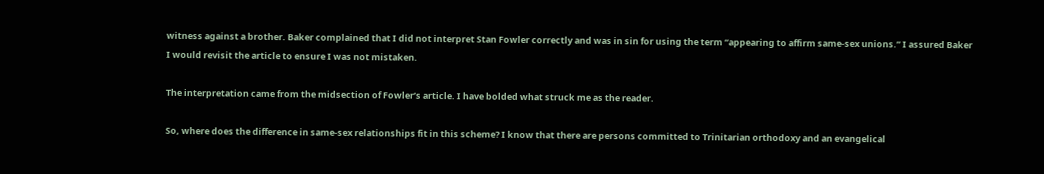witness against a brother. Baker complained that I did not interpret Stan Fowler correctly and was in sin for using the term “appearing to affirm same-sex unions.” I assured Baker I would revisit the article to ensure I was not mistaken.

The interpretation came from the midsection of Fowler’s article. I have bolded what struck me as the reader.

So, where does the difference in same-sex relationships fit in this scheme? I know that there are persons committed to Trinitarian orthodoxy and an evangelical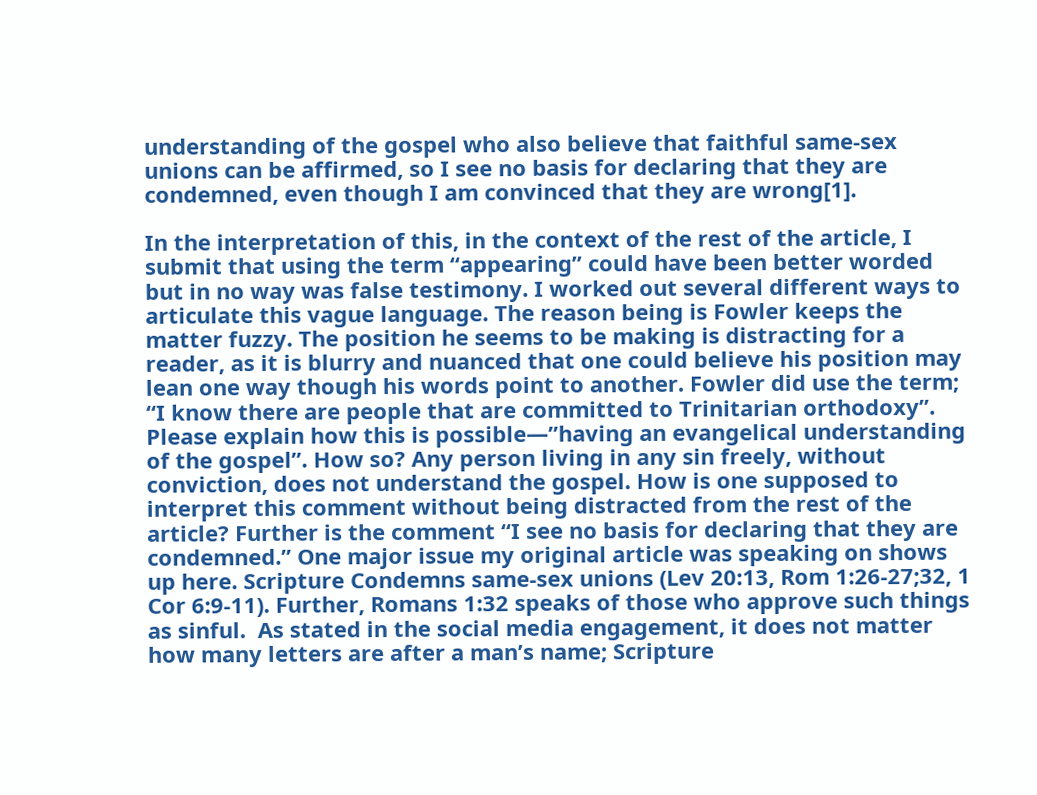understanding of the gospel who also believe that faithful same-sex unions can be affirmed, so I see no basis for declaring that they are condemned, even though I am convinced that they are wrong[1].

In the interpretation of this, in the context of the rest of the article, I submit that using the term “appearing” could have been better worded but in no way was false testimony. I worked out several different ways to articulate this vague language. The reason being is Fowler keeps the matter fuzzy. The position he seems to be making is distracting for a reader, as it is blurry and nuanced that one could believe his position may lean one way though his words point to another. Fowler did use the term; “I know there are people that are committed to Trinitarian orthodoxy”. Please explain how this is possible—”having an evangelical understanding of the gospel”. How so? Any person living in any sin freely, without conviction, does not understand the gospel. How is one supposed to interpret this comment without being distracted from the rest of the article? Further is the comment “I see no basis for declaring that they are condemned.” One major issue my original article was speaking on shows up here. Scripture Condemns same-sex unions (Lev 20:13, Rom 1:26-27;32, 1 Cor 6:9-11). Further, Romans 1:32 speaks of those who approve such things as sinful.  As stated in the social media engagement, it does not matter how many letters are after a man’s name; Scripture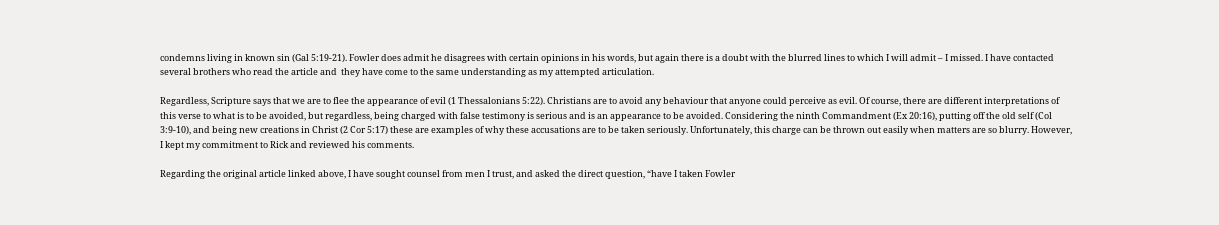condemns living in known sin (Gal 5:19-21). Fowler does admit he disagrees with certain opinions in his words, but again there is a doubt with the blurred lines to which I will admit – I missed. I have contacted several brothers who read the article and  they have come to the same understanding as my attempted articulation.

Regardless, Scripture says that we are to flee the appearance of evil (1 Thessalonians 5:22). Christians are to avoid any behaviour that anyone could perceive as evil. Of course, there are different interpretations of this verse to what is to be avoided, but regardless, being charged with false testimony is serious and is an appearance to be avoided. Considering the ninth Commandment (Ex 20:16), putting off the old self (Col 3:9-10), and being new creations in Christ (2 Cor 5:17) these are examples of why these accusations are to be taken seriously. Unfortunately, this charge can be thrown out easily when matters are so blurry. However, I kept my commitment to Rick and reviewed his comments.

Regarding the original article linked above, I have sought counsel from men I trust, and asked the direct question, “have I taken Fowler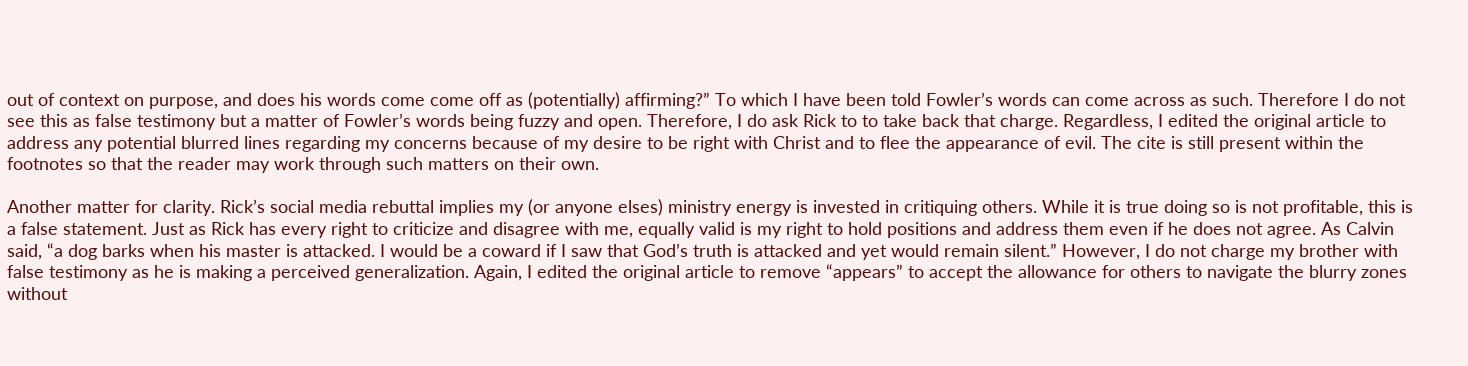out of context on purpose, and does his words come come off as (potentially) affirming?” To which I have been told Fowler’s words can come across as such. Therefore I do not see this as false testimony but a matter of Fowler’s words being fuzzy and open. Therefore, I do ask Rick to to take back that charge. Regardless, I edited the original article to address any potential blurred lines regarding my concerns because of my desire to be right with Christ and to flee the appearance of evil. The cite is still present within the footnotes so that the reader may work through such matters on their own.

Another matter for clarity. Rick’s social media rebuttal implies my (or anyone elses) ministry energy is invested in critiquing others. While it is true doing so is not profitable, this is a false statement. Just as Rick has every right to criticize and disagree with me, equally valid is my right to hold positions and address them even if he does not agree. As Calvin said, “a dog barks when his master is attacked. I would be a coward if I saw that God’s truth is attacked and yet would remain silent.” However, I do not charge my brother with false testimony as he is making a perceived generalization. Again, I edited the original article to remove “appears” to accept the allowance for others to navigate the blurry zones without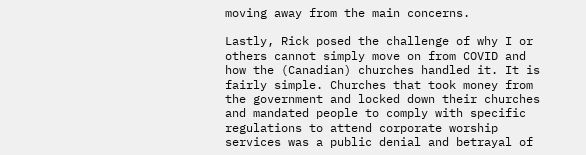moving away from the main concerns.

Lastly, Rick posed the challenge of why I or others cannot simply move on from COVID and how the (Canadian) churches handled it. It is fairly simple. Churches that took money from the government and locked down their churches and mandated people to comply with specific regulations to attend corporate worship services was a public denial and betrayal of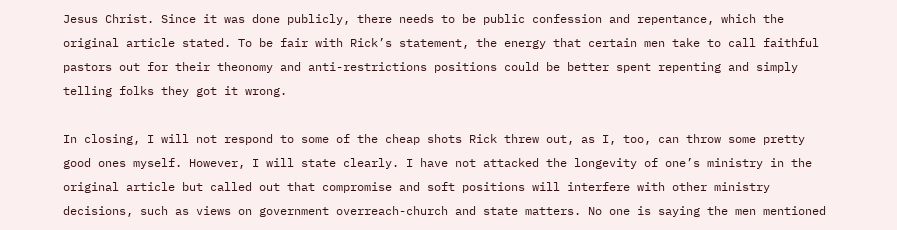Jesus Christ. Since it was done publicly, there needs to be public confession and repentance, which the original article stated. To be fair with Rick’s statement, the energy that certain men take to call faithful pastors out for their theonomy and anti-restrictions positions could be better spent repenting and simply telling folks they got it wrong.

In closing, I will not respond to some of the cheap shots Rick threw out, as I, too, can throw some pretty good ones myself. However, I will state clearly. I have not attacked the longevity of one’s ministry in the original article but called out that compromise and soft positions will interfere with other ministry decisions, such as views on government overreach-church and state matters. No one is saying the men mentioned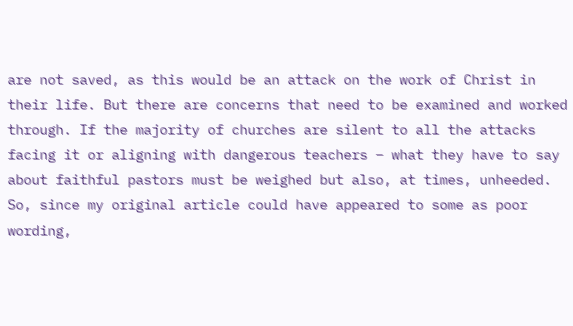are not saved, as this would be an attack on the work of Christ in their life. But there are concerns that need to be examined and worked through. If the majority of churches are silent to all the attacks facing it or aligning with dangerous teachers – what they have to say about faithful pastors must be weighed but also, at times, unheeded. So, since my original article could have appeared to some as poor wording,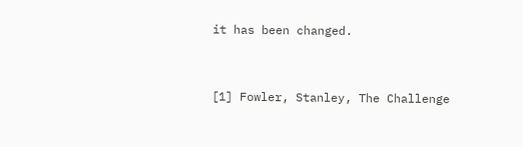it has been changed.



[1] Fowler, Stanley, The Challenge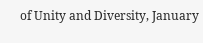of Unity and Diversity, January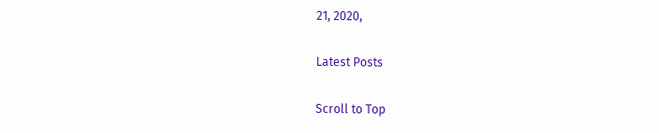21, 2020,

Latest Posts

Scroll to Top